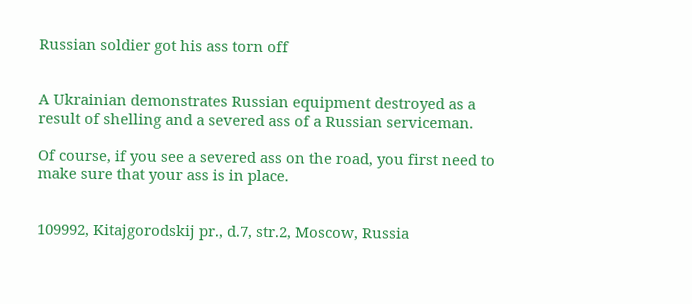Russian soldier got his ass torn off


A Ukrainian demonstrates Russian equipment destroyed as a result of shelling and a severed ass of a Russian serviceman.

Of course, if you see a severed ass on the road, you first need to make sure that your ass is in place.


109992, Kitajgorodskij pr., d.7, str.2, Moscow, Russia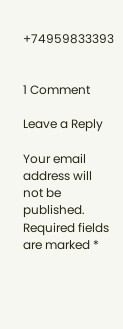+74959833393


1 Comment

Leave a Reply

Your email address will not be published. Required fields are marked *